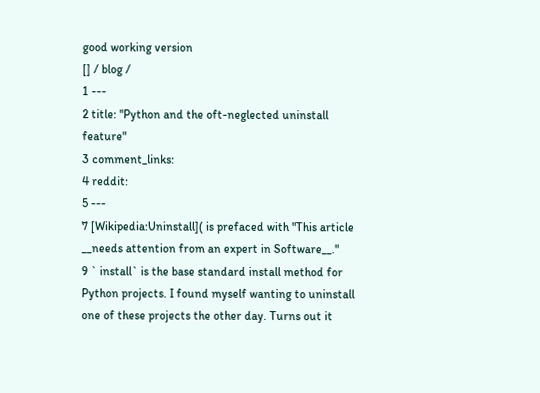good working version
[] / blog /
1 ---
2 title: "Python and the oft-neglected uninstall feature"
3 comment_links:
4 reddit:
5 ---
7 [Wikipedia:Uninstall]( is prefaced with "This article __needs attention from an expert in Software__."
9 ` install` is the base standard install method for Python projects. I found myself wanting to uninstall one of these projects the other day. Turns out it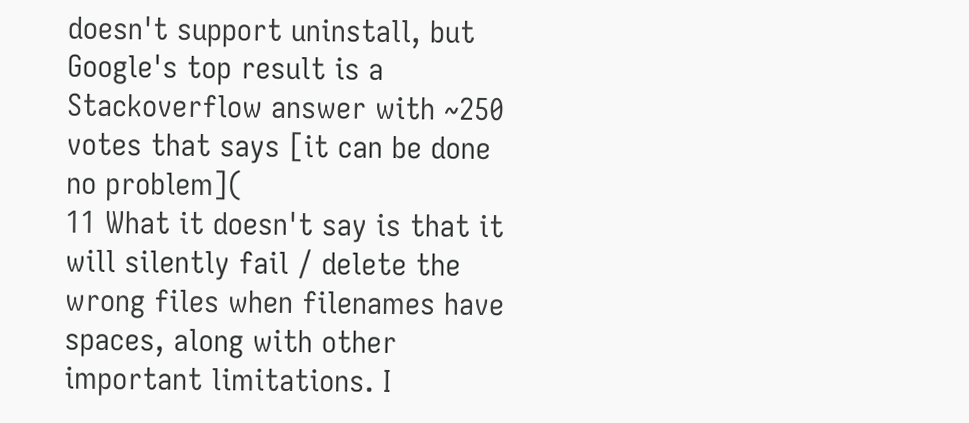doesn't support uninstall, but Google's top result is a Stackoverflow answer with ~250 votes that says [it can be done no problem](
11 What it doesn't say is that it will silently fail / delete the wrong files when filenames have spaces, along with other important limitations. I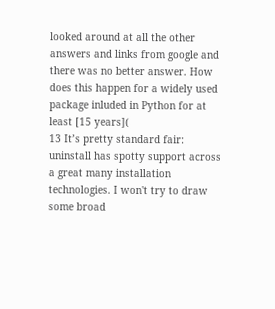looked around at all the other answers and links from google and there was no better answer. How does this happen for a widely used package inluded in Python for at least [15 years](
13 It’s pretty standard fair: uninstall has spotty support across a great many installation technologies. I won't try to draw some broad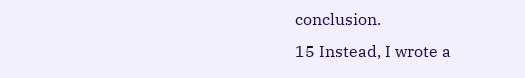conclusion.
15 Instead, I wrote a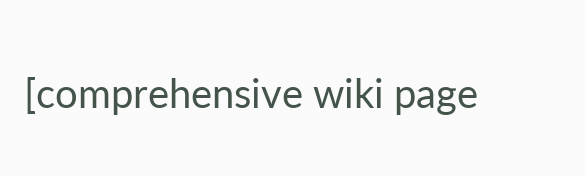[comprehensive wiki page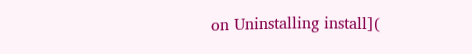on Uninstalling install](